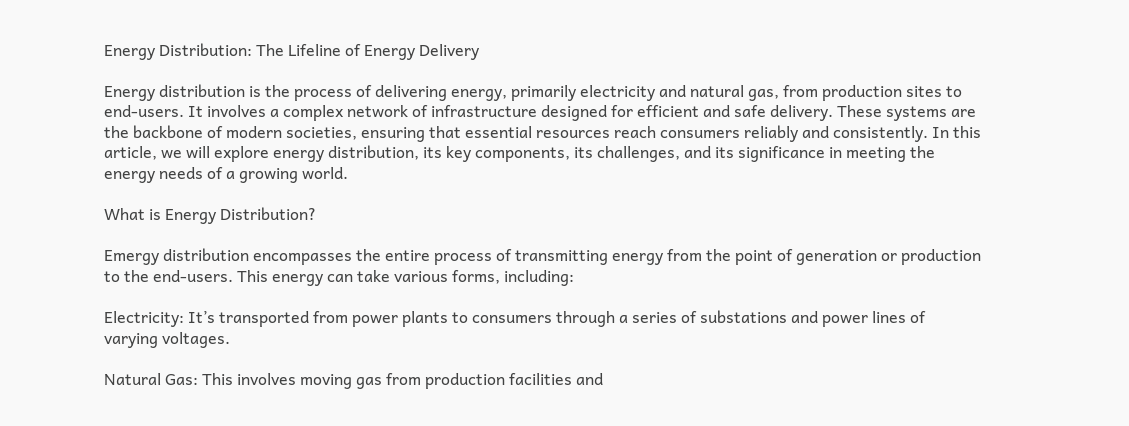Energy Distribution: The Lifeline of Energy Delivery

Energy distribution is the process of delivering energy, primarily electricity and natural gas, from production sites to end-users. It involves a complex network of infrastructure designed for efficient and safe delivery. These systems are the backbone of modern societies, ensuring that essential resources reach consumers reliably and consistently. In this article, we will explore energy distribution, its key components, its challenges, and its significance in meeting the energy needs of a growing world.

What is Energy Distribution?

Emergy distribution encompasses the entire process of transmitting energy from the point of generation or production to the end-users. This energy can take various forms, including:

Electricity: It’s transported from power plants to consumers through a series of substations and power lines of varying voltages.

Natural Gas: This involves moving gas from production facilities and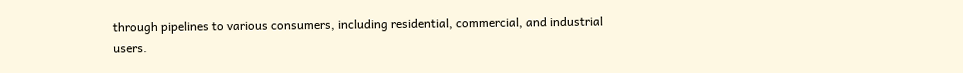through pipelines to various consumers, including residential, commercial, and industrial users.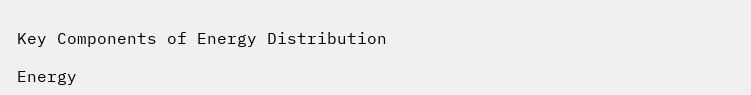Key Components of Energy Distribution

Energy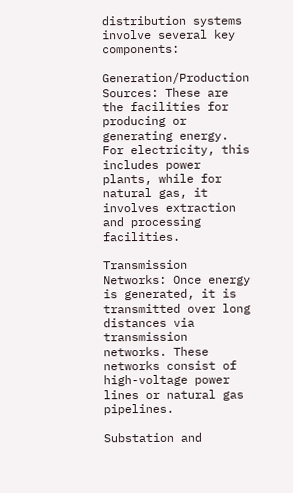distribution systems involve several key components:

Generation/Production Sources: These are the facilities for producing or generating energy. For electricity, this includes power plants, while for natural gas, it involves extraction and processing facilities.

Transmission Networks: Once energy is generated, it is transmitted over long distances via transmission networks. These networks consist of high-voltage power lines or natural gas pipelines.

Substation and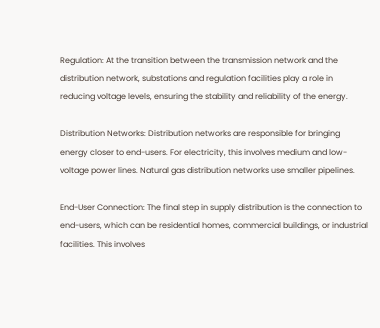Regulation: At the transition between the transmission network and the distribution network, substations and regulation facilities play a role in reducing voltage levels, ensuring the stability and reliability of the energy.

Distribution Networks: Distribution networks are responsible for bringing energy closer to end-users. For electricity, this involves medium and low-voltage power lines. Natural gas distribution networks use smaller pipelines.

End-User Connection: The final step in supply distribution is the connection to end-users, which can be residential homes, commercial buildings, or industrial facilities. This involves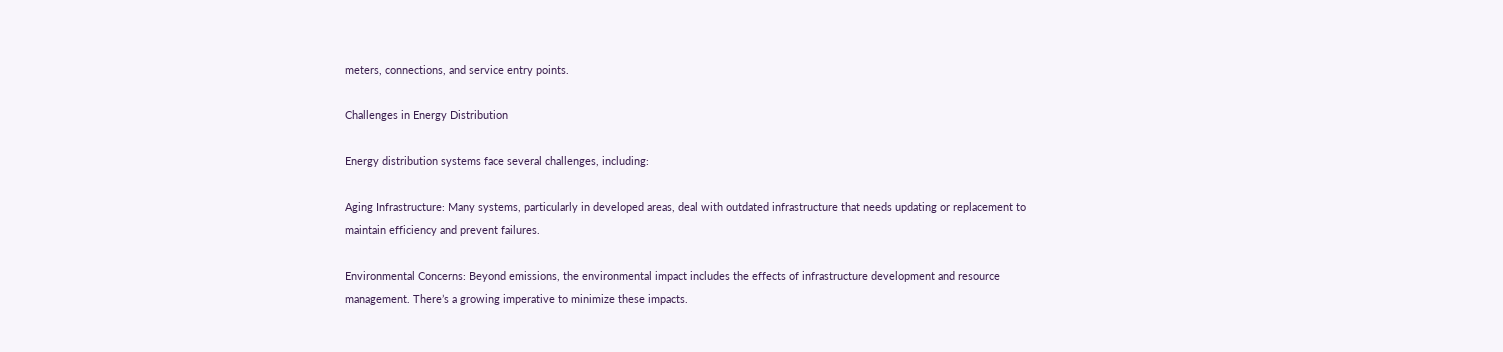meters, connections, and service entry points.

Challenges in Energy Distribution

Energy distribution systems face several challenges, including:

Aging Infrastructure: Many systems, particularly in developed areas, deal with outdated infrastructure that needs updating or replacement to maintain efficiency and prevent failures.

Environmental Concerns: Beyond emissions, the environmental impact includes the effects of infrastructure development and resource management. There’s a growing imperative to minimize these impacts.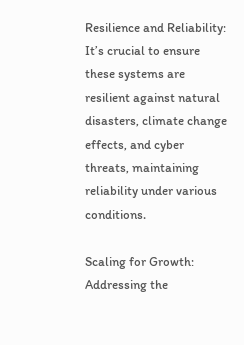Resilience and Reliability: It’s crucial to ensure these systems are resilient against natural disasters, climate change effects, and cyber threats, maintaining reliability under various conditions.

Scaling for Growth: Addressing the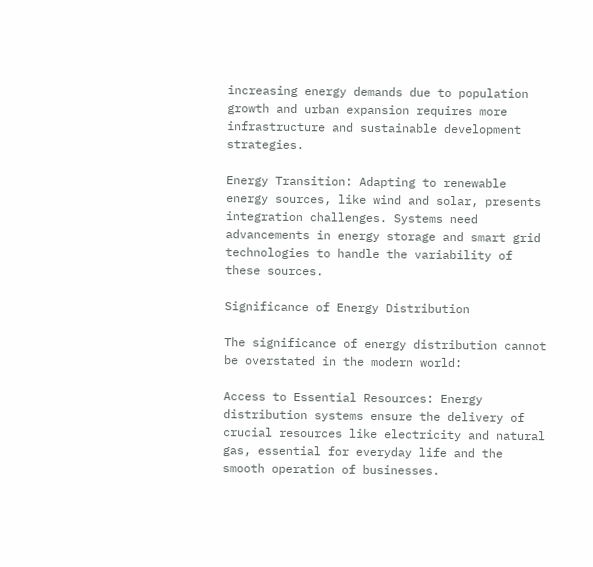increasing energy demands due to population growth and urban expansion requires more infrastructure and sustainable development strategies.

Energy Transition: Adapting to renewable energy sources, like wind and solar, presents integration challenges. Systems need advancements in energy storage and smart grid technologies to handle the variability of these sources.

Significance of Energy Distribution

The significance of energy distribution cannot be overstated in the modern world:

Access to Essential Resources: Energy distribution systems ensure the delivery of crucial resources like electricity and natural gas, essential for everyday life and the smooth operation of businesses.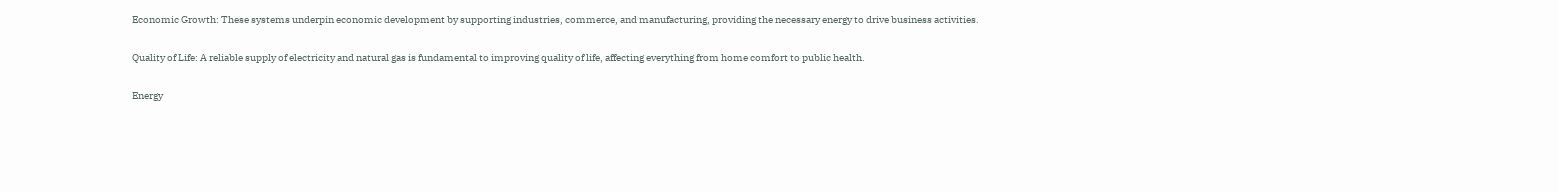Economic Growth: These systems underpin economic development by supporting industries, commerce, and manufacturing, providing the necessary energy to drive business activities.

Quality of Life: A reliable supply of electricity and natural gas is fundamental to improving quality of life, affecting everything from home comfort to public health.

Energy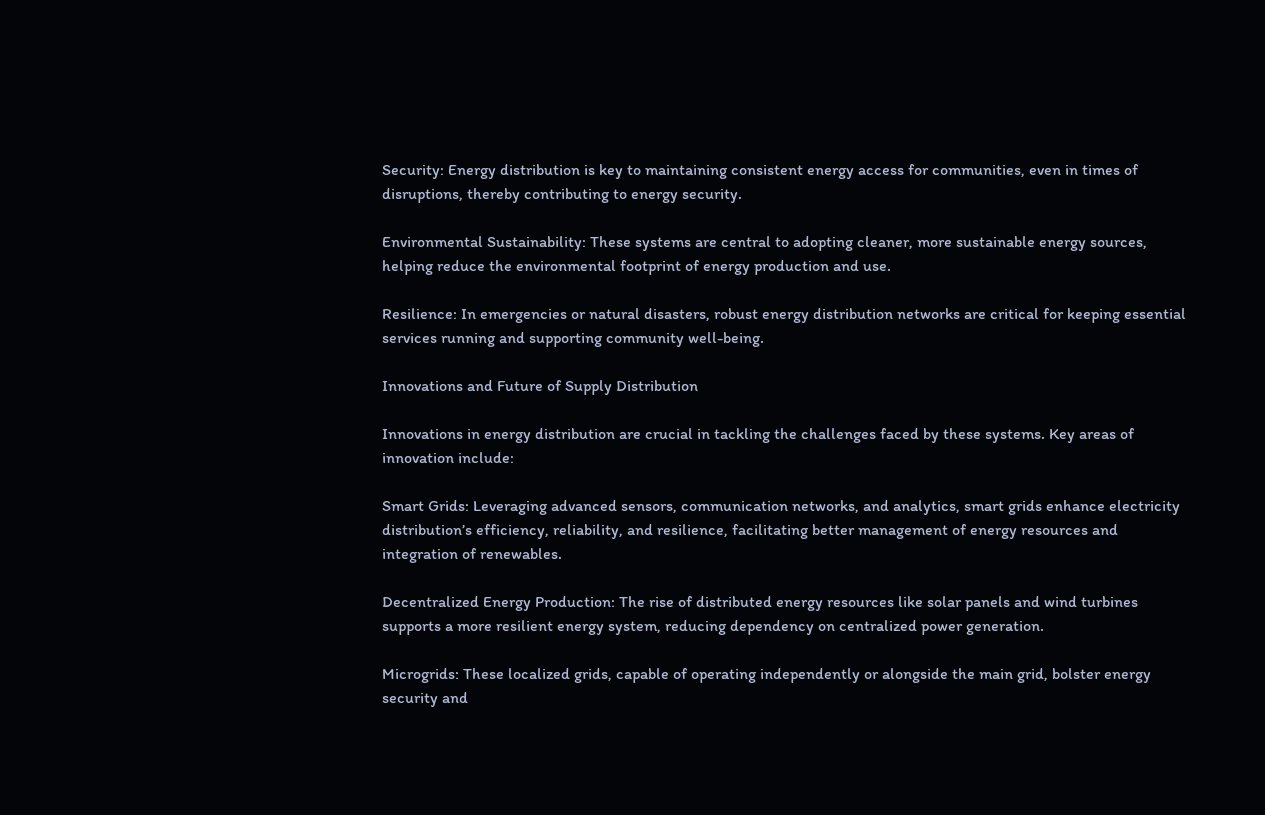Security: Energy distribution is key to maintaining consistent energy access for communities, even in times of disruptions, thereby contributing to energy security.

Environmental Sustainability: These systems are central to adopting cleaner, more sustainable energy sources, helping reduce the environmental footprint of energy production and use.

Resilience: In emergencies or natural disasters, robust energy distribution networks are critical for keeping essential services running and supporting community well-being.

Innovations and Future of Supply Distribution

Innovations in energy distribution are crucial in tackling the challenges faced by these systems. Key areas of innovation include:

Smart Grids: Leveraging advanced sensors, communication networks, and analytics, smart grids enhance electricity distribution’s efficiency, reliability, and resilience, facilitating better management of energy resources and integration of renewables.

Decentralized Energy Production: The rise of distributed energy resources like solar panels and wind turbines supports a more resilient energy system, reducing dependency on centralized power generation.

Microgrids: These localized grids, capable of operating independently or alongside the main grid, bolster energy security and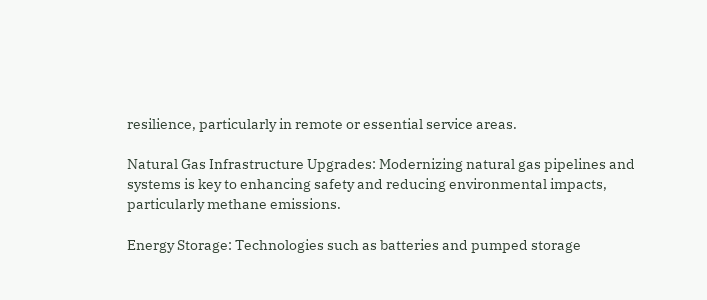resilience, particularly in remote or essential service areas.

Natural Gas Infrastructure Upgrades: Modernizing natural gas pipelines and systems is key to enhancing safety and reducing environmental impacts, particularly methane emissions.

Energy Storage: Technologies such as batteries and pumped storage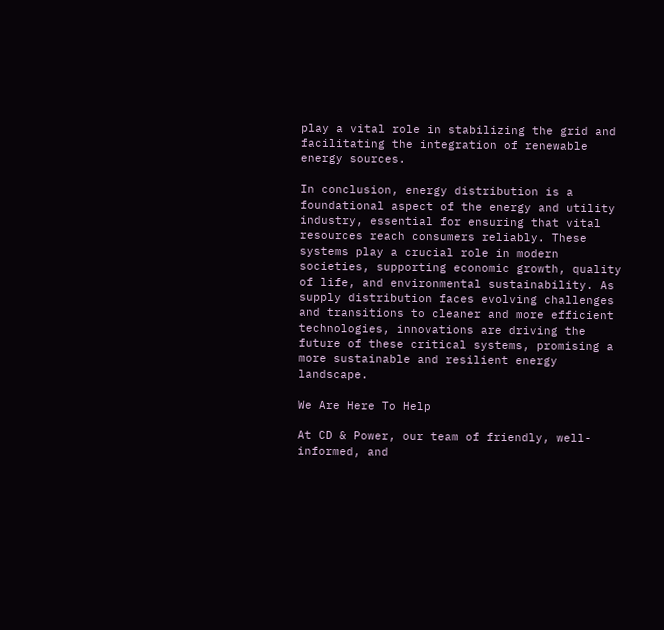play a vital role in stabilizing the grid and facilitating the integration of renewable energy sources.

In conclusion, energy distribution is a foundational aspect of the energy and utility industry, essential for ensuring that vital resources reach consumers reliably. These systems play a crucial role in modern societies, supporting economic growth, quality of life, and environmental sustainability. As supply distribution faces evolving challenges and transitions to cleaner and more efficient technologies, innovations are driving the future of these critical systems, promising a more sustainable and resilient energy landscape.

We Are Here To Help

At CD & Power, our team of friendly, well-informed, and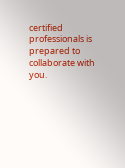certified professionals is prepared to collaborate with you.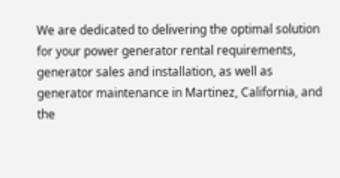We are dedicated to delivering the optimal solution for your power generator rental requirements, generator sales and installation, as well as generator maintenance in Martinez, California, and the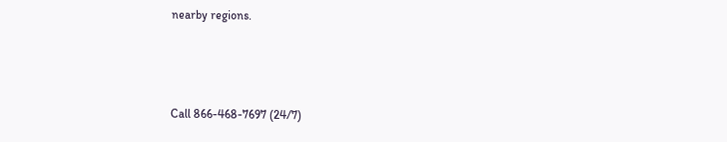nearby regions.



Call 866-468-7697 (24/7)